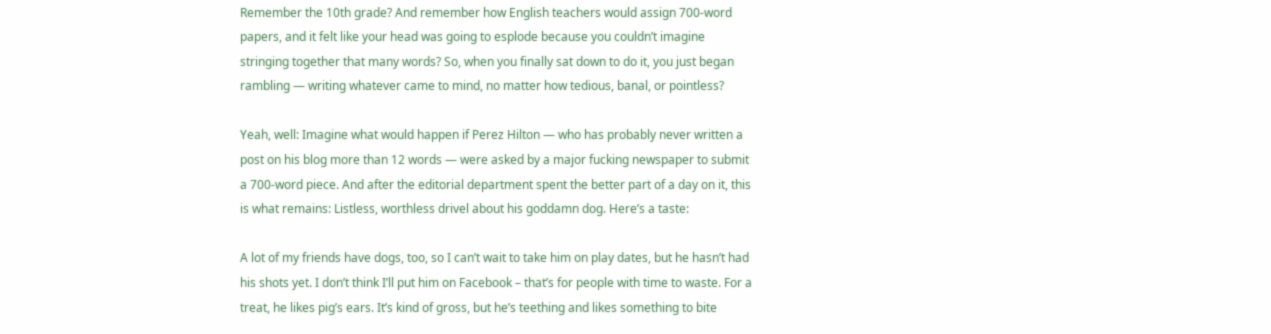Remember the 10th grade? And remember how English teachers would assign 700-word papers, and it felt like your head was going to esplode because you couldn’t imagine stringing together that many words? So, when you finally sat down to do it, you just began rambling — writing whatever came to mind, no matter how tedious, banal, or pointless?

Yeah, well: Imagine what would happen if Perez Hilton — who has probably never written a post on his blog more than 12 words — were asked by a major fucking newspaper to submit a 700-word piece. And after the editorial department spent the better part of a day on it, this is what remains: Listless, worthless drivel about his goddamn dog. Here’s a taste:

A lot of my friends have dogs, too, so I can’t wait to take him on play dates, but he hasn’t had his shots yet. I don’t think I’ll put him on Facebook – that’s for people with time to waste. For a treat, he likes pig’s ears. It’s kind of gross, but he’s teething and likes something to bite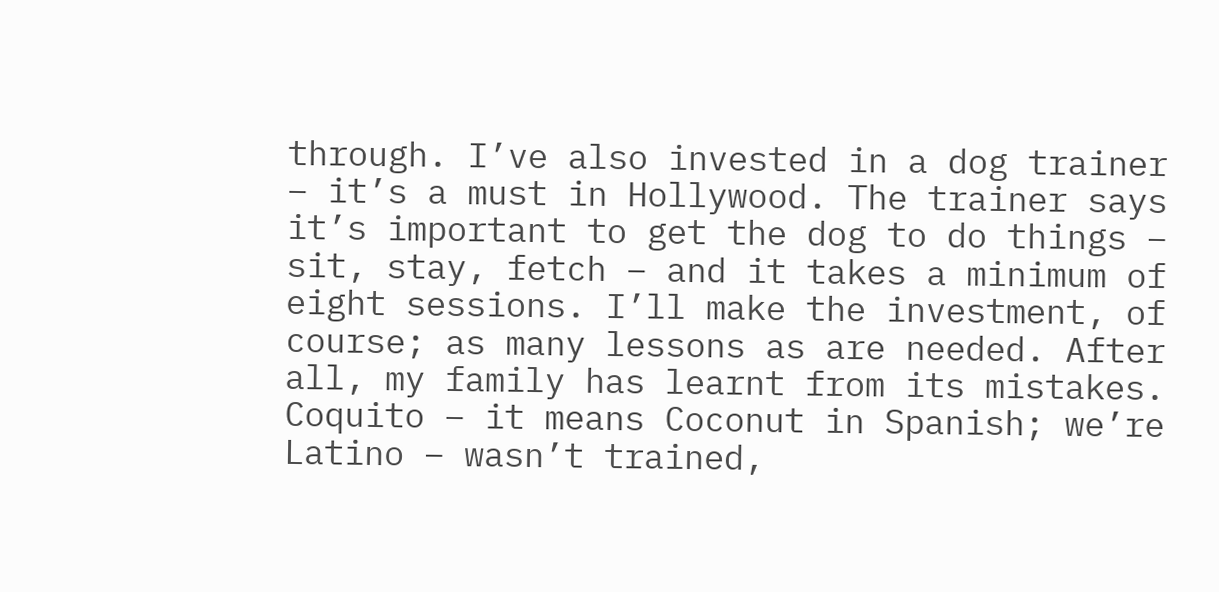through. I’ve also invested in a dog trainer – it’s a must in Hollywood. The trainer says it’s important to get the dog to do things – sit, stay, fetch – and it takes a minimum of eight sessions. I’ll make the investment, of course; as many lessons as are needed. After all, my family has learnt from its mistakes. Coquito – it means Coconut in Spanish; we’re Latino – wasn’t trained,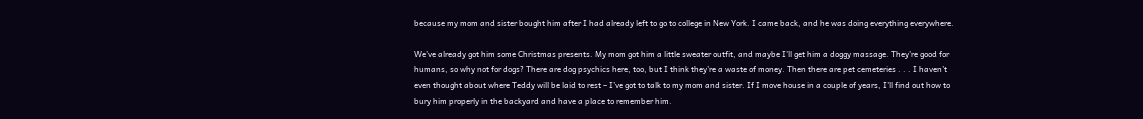because my mom and sister bought him after I had already left to go to college in New York. I came back, and he was doing everything everywhere.

We’ve already got him some Christmas presents. My mom got him a little sweater outfit, and maybe I’ll get him a doggy massage. They’re good for humans, so why not for dogs? There are dog psychics here, too, but I think they’re a waste of money. Then there are pet cemeteries . . . I haven’t even thought about where Teddy will be laid to rest – I’ve got to talk to my mom and sister. If I move house in a couple of years, I’ll find out how to bury him properly in the backyard and have a place to remember him.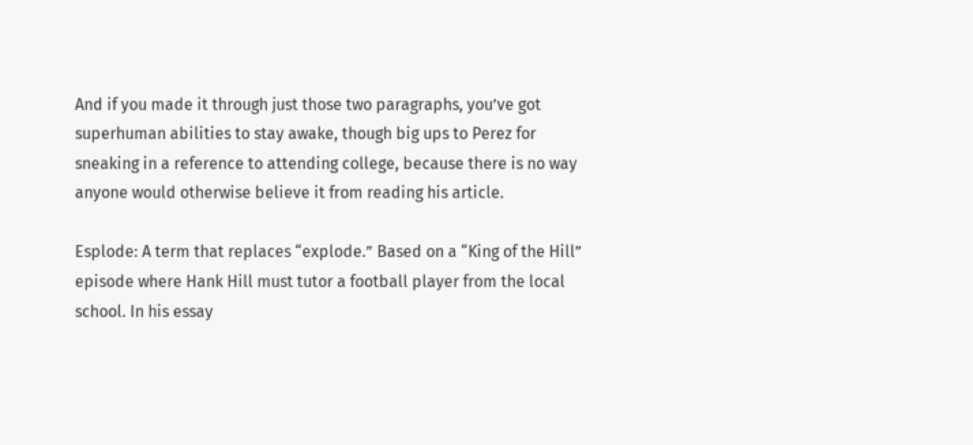And if you made it through just those two paragraphs, you’ve got superhuman abilities to stay awake, though big ups to Perez for sneaking in a reference to attending college, because there is no way anyone would otherwise believe it from reading his article.

Esplode: A term that replaces “explode.” Based on a “King of the Hill” episode where Hank Hill must tutor a football player from the local school. In his essay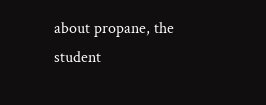about propane, the student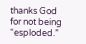thanks God for not being “esploded.”